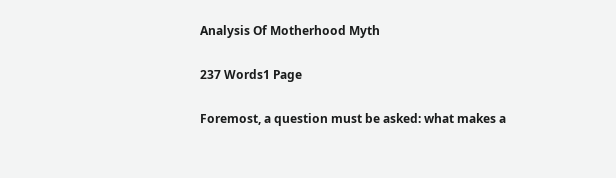Analysis Of Motherhood Myth

237 Words1 Page

Foremost, a question must be asked: what makes a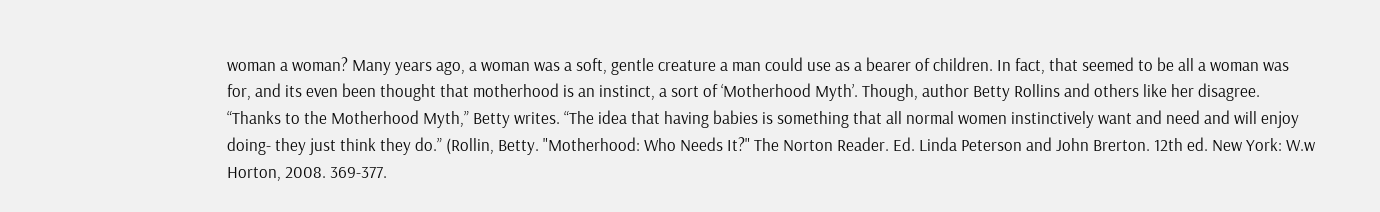woman a woman? Many years ago, a woman was a soft, gentle creature a man could use as a bearer of children. In fact, that seemed to be all a woman was for, and its even been thought that motherhood is an instinct, a sort of ‘Motherhood Myth’. Though, author Betty Rollins and others like her disagree. “Thanks to the Motherhood Myth,” Betty writes. “The idea that having babies is something that all normal women instinctively want and need and will enjoy doing- they just think they do.” (Rollin, Betty. "Motherhood: Who Needs It?" The Norton Reader. Ed. Linda Peterson and John Brerton. 12th ed. New York: W.w Horton, 2008. 369-377.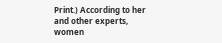Print.) According to her and other experts, women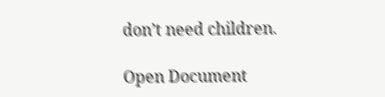don’t need children.

Open Document